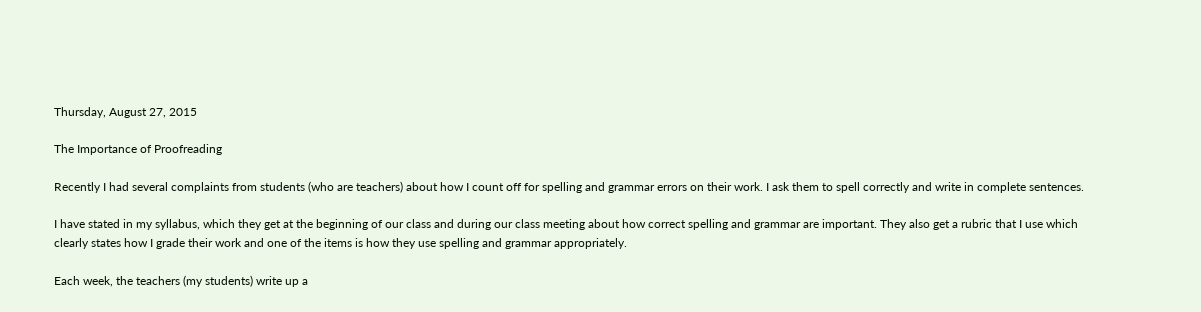Thursday, August 27, 2015

The Importance of Proofreading

Recently I had several complaints from students (who are teachers) about how I count off for spelling and grammar errors on their work. I ask them to spell correctly and write in complete sentences.

I have stated in my syllabus, which they get at the beginning of our class and during our class meeting about how correct spelling and grammar are important. They also get a rubric that I use which clearly states how I grade their work and one of the items is how they use spelling and grammar appropriately.

Each week, the teachers (my students) write up a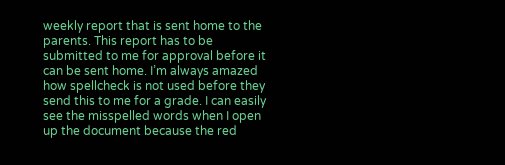weekly report that is sent home to the parents. This report has to be submitted to me for approval before it can be sent home. I’m always amazed how spellcheck is not used before they send this to me for a grade. I can easily see the misspelled words when I open up the document because the red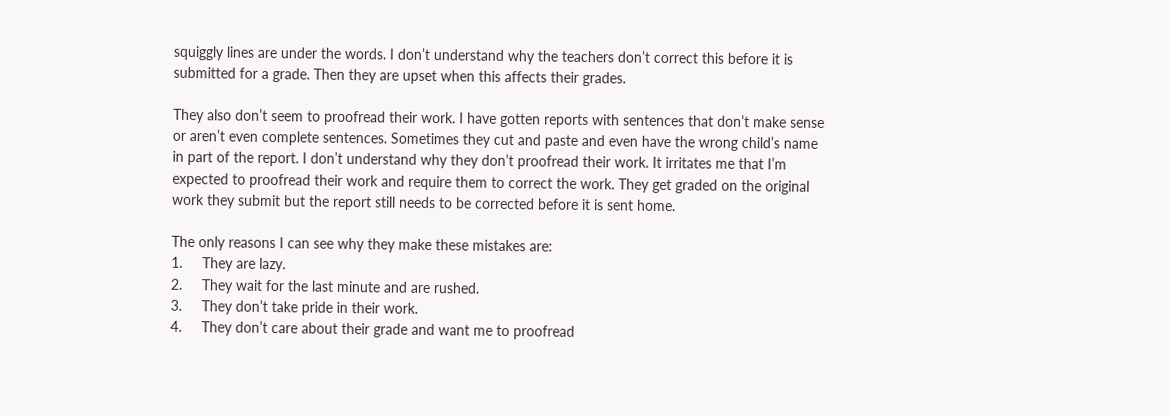squiggly lines are under the words. I don’t understand why the teachers don’t correct this before it is submitted for a grade. Then they are upset when this affects their grades.

They also don’t seem to proofread their work. I have gotten reports with sentences that don’t make sense or aren’t even complete sentences. Sometimes they cut and paste and even have the wrong child’s name in part of the report. I don’t understand why they don’t proofread their work. It irritates me that I’m expected to proofread their work and require them to correct the work. They get graded on the original work they submit but the report still needs to be corrected before it is sent home.

The only reasons I can see why they make these mistakes are:
1.     They are lazy.
2.     They wait for the last minute and are rushed.
3.     They don’t take pride in their work.
4.     They don’t care about their grade and want me to proofread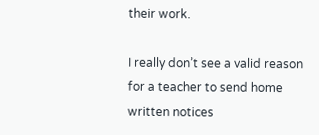their work.

I really don’t see a valid reason for a teacher to send home written notices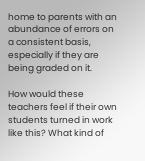home to parents with an abundance of errors on a consistent basis, especially if they are being graded on it.

How would these teachers feel if their own students turned in work like this? What kind of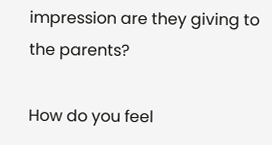impression are they giving to the parents?

How do you feel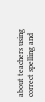about teachers using correct spelling and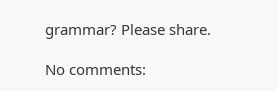grammar? Please share.

No comments: